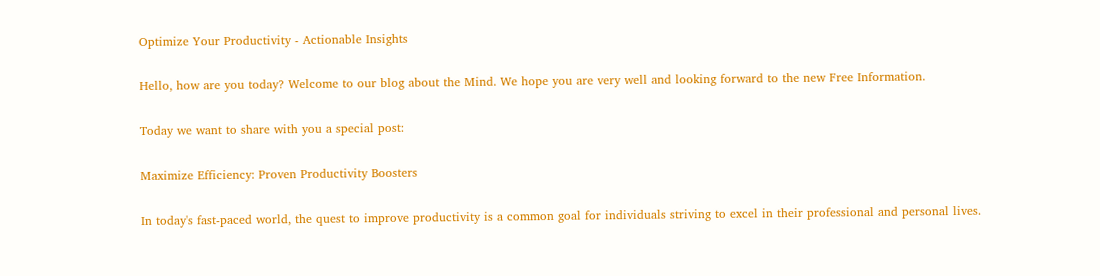Optimize Your Productivity - Actionable Insights

Hello, how are you today? Welcome to our blog about the Mind. We hope you are very well and looking forward to the new Free Information.

Today we want to share with you a special post:

Maximize Efficiency: Proven Productivity Boosters

In today's fast-paced world, the quest to improve productivity is a common goal for individuals striving to excel in their professional and personal lives.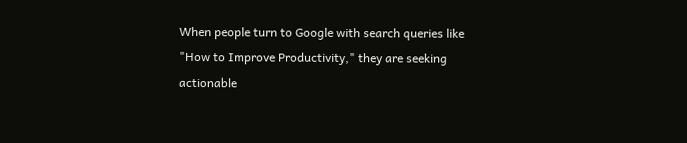When people turn to Google with search queries like "How to Improve Productivity," they are seeking actionable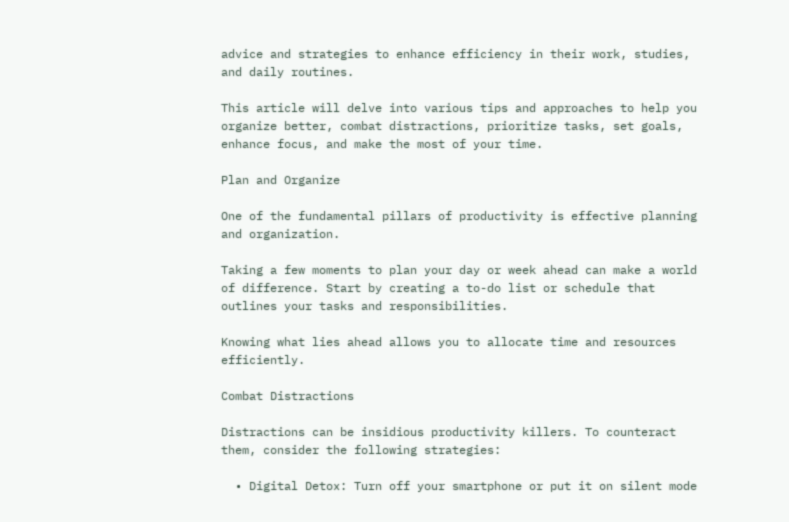advice and strategies to enhance efficiency in their work, studies, and daily routines.

This article will delve into various tips and approaches to help you organize better, combat distractions, prioritize tasks, set goals, enhance focus, and make the most of your time.

Plan and Organize

One of the fundamental pillars of productivity is effective planning and organization.

Taking a few moments to plan your day or week ahead can make a world of difference. Start by creating a to-do list or schedule that outlines your tasks and responsibilities.

Knowing what lies ahead allows you to allocate time and resources efficiently.

Combat Distractions

Distractions can be insidious productivity killers. To counteract them, consider the following strategies:

  • Digital Detox: Turn off your smartphone or put it on silent mode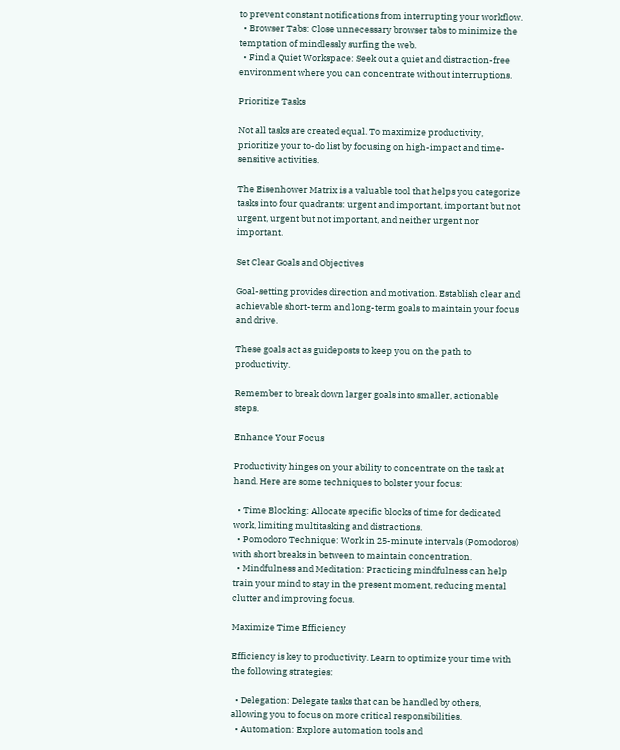to prevent constant notifications from interrupting your workflow.
  • Browser Tabs: Close unnecessary browser tabs to minimize the temptation of mindlessly surfing the web.
  • Find a Quiet Workspace: Seek out a quiet and distraction-free environment where you can concentrate without interruptions.

Prioritize Tasks

Not all tasks are created equal. To maximize productivity, prioritize your to-do list by focusing on high-impact and time-sensitive activities.

The Eisenhower Matrix is a valuable tool that helps you categorize tasks into four quadrants: urgent and important, important but not urgent, urgent but not important, and neither urgent nor important.

Set Clear Goals and Objectives

Goal-setting provides direction and motivation. Establish clear and achievable short-term and long-term goals to maintain your focus and drive.

These goals act as guideposts to keep you on the path to productivity.

Remember to break down larger goals into smaller, actionable steps.

Enhance Your Focus

Productivity hinges on your ability to concentrate on the task at hand. Here are some techniques to bolster your focus:

  • Time Blocking: Allocate specific blocks of time for dedicated work, limiting multitasking and distractions.
  • Pomodoro Technique: Work in 25-minute intervals (Pomodoros) with short breaks in between to maintain concentration.
  • Mindfulness and Meditation: Practicing mindfulness can help train your mind to stay in the present moment, reducing mental clutter and improving focus.

Maximize Time Efficiency

Efficiency is key to productivity. Learn to optimize your time with the following strategies:

  • Delegation: Delegate tasks that can be handled by others, allowing you to focus on more critical responsibilities.
  • Automation: Explore automation tools and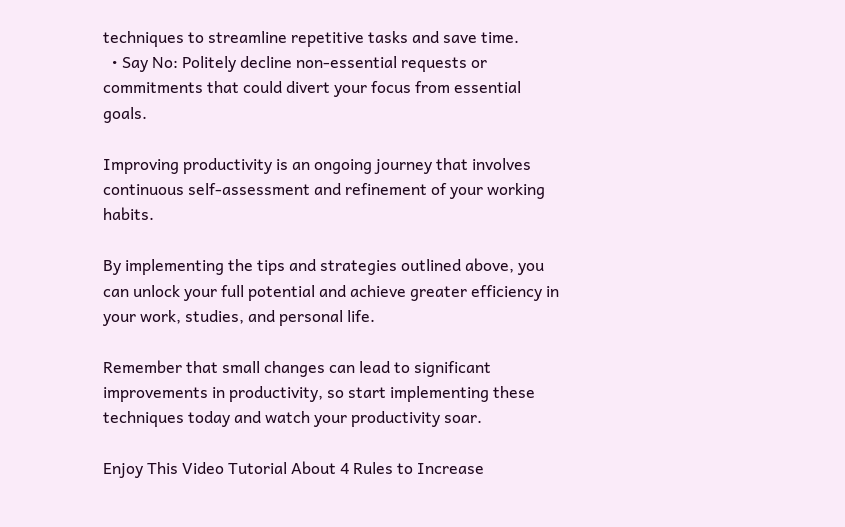techniques to streamline repetitive tasks and save time.
  • Say No: Politely decline non-essential requests or commitments that could divert your focus from essential goals.

Improving productivity is an ongoing journey that involves continuous self-assessment and refinement of your working habits.

By implementing the tips and strategies outlined above, you can unlock your full potential and achieve greater efficiency in your work, studies, and personal life.

Remember that small changes can lead to significant improvements in productivity, so start implementing these techniques today and watch your productivity soar.

Enjoy This Video Tutorial About 4 Rules to Increase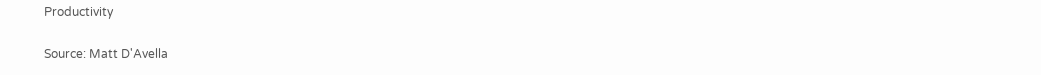Productivity

Source: Matt D'Avella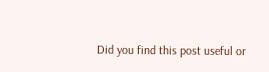Did you find this post useful or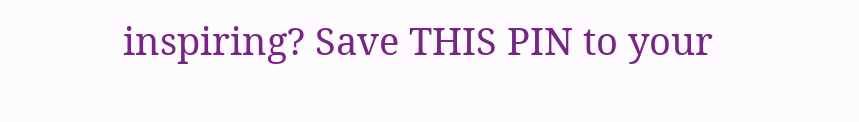inspiring? Save THIS PIN to your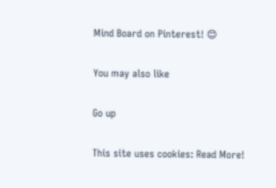Mind Board on Pinterest! 😊

You may also like

Go up

This site uses cookies: Read More!